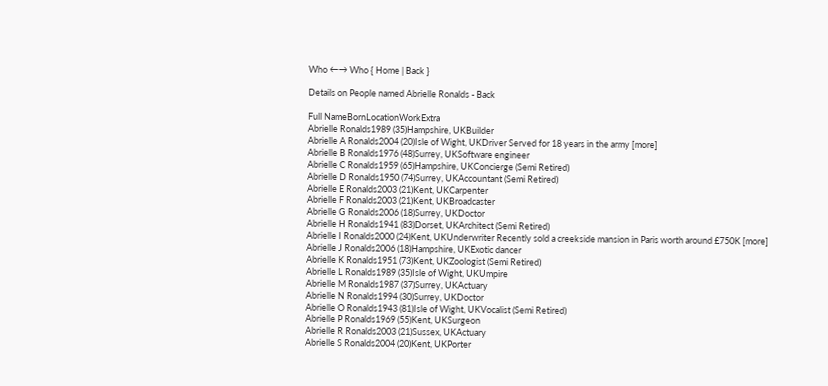Who ←→ Who { Home | Back }

Details on People named Abrielle Ronalds - Back

Full NameBornLocationWorkExtra
Abrielle Ronalds1989 (35)Hampshire, UKBuilder
Abrielle A Ronalds2004 (20)Isle of Wight, UKDriver Served for 18 years in the army [more]
Abrielle B Ronalds1976 (48)Surrey, UKSoftware engineer
Abrielle C Ronalds1959 (65)Hampshire, UKConcierge (Semi Retired)
Abrielle D Ronalds1950 (74)Surrey, UKAccountant (Semi Retired)
Abrielle E Ronalds2003 (21)Kent, UKCarpenter
Abrielle F Ronalds2003 (21)Kent, UKBroadcaster
Abrielle G Ronalds2006 (18)Surrey, UKDoctor
Abrielle H Ronalds1941 (83)Dorset, UKArchitect (Semi Retired)
Abrielle I Ronalds2000 (24)Kent, UKUnderwriter Recently sold a creekside mansion in Paris worth around £750K [more]
Abrielle J Ronalds2006 (18)Hampshire, UKExotic dancer
Abrielle K Ronalds1951 (73)Kent, UKZoologist (Semi Retired)
Abrielle L Ronalds1989 (35)Isle of Wight, UKUmpire
Abrielle M Ronalds1987 (37)Surrey, UKActuary
Abrielle N Ronalds1994 (30)Surrey, UKDoctor
Abrielle O Ronalds1943 (81)Isle of Wight, UKVocalist (Semi Retired)
Abrielle P Ronalds1969 (55)Kent, UKSurgeon
Abrielle R Ronalds2003 (21)Sussex, UKActuary
Abrielle S Ronalds2004 (20)Kent, UKPorter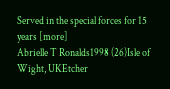Served in the special forces for 15 years [more]
Abrielle T Ronalds1998 (26)Isle of Wight, UKEtcher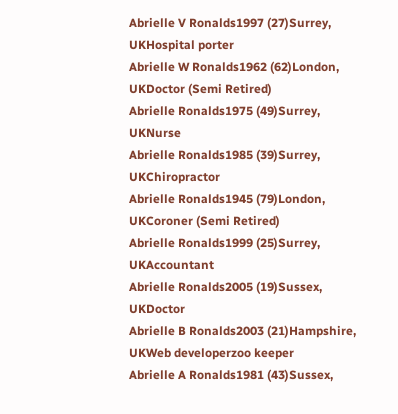Abrielle V Ronalds1997 (27)Surrey, UKHospital porter
Abrielle W Ronalds1962 (62)London, UKDoctor (Semi Retired)
Abrielle Ronalds1975 (49)Surrey, UKNurse
Abrielle Ronalds1985 (39)Surrey, UKChiropractor
Abrielle Ronalds1945 (79)London, UKCoroner (Semi Retired)
Abrielle Ronalds1999 (25)Surrey, UKAccountant
Abrielle Ronalds2005 (19)Sussex, UKDoctor
Abrielle B Ronalds2003 (21)Hampshire, UKWeb developerzoo keeper
Abrielle A Ronalds1981 (43)Sussex,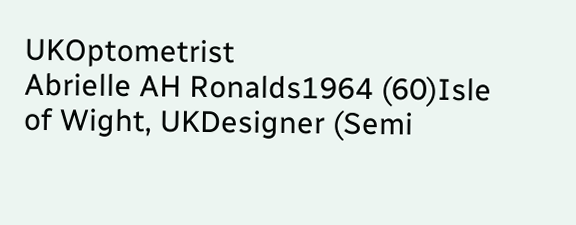UKOptometrist
Abrielle AH Ronalds1964 (60)Isle of Wight, UKDesigner (Semi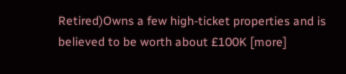Retired)Owns a few high-ticket properties and is believed to be worth about £100K [more]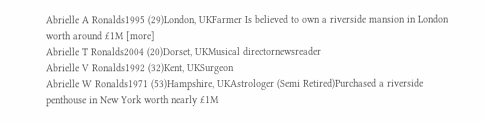Abrielle A Ronalds1995 (29)London, UKFarmer Is believed to own a riverside mansion in London worth around £1M [more]
Abrielle T Ronalds2004 (20)Dorset, UKMusical directornewsreader
Abrielle V Ronalds1992 (32)Kent, UKSurgeon
Abrielle W Ronalds1971 (53)Hampshire, UKAstrologer (Semi Retired)Purchased a riverside penthouse in New York worth nearly £1M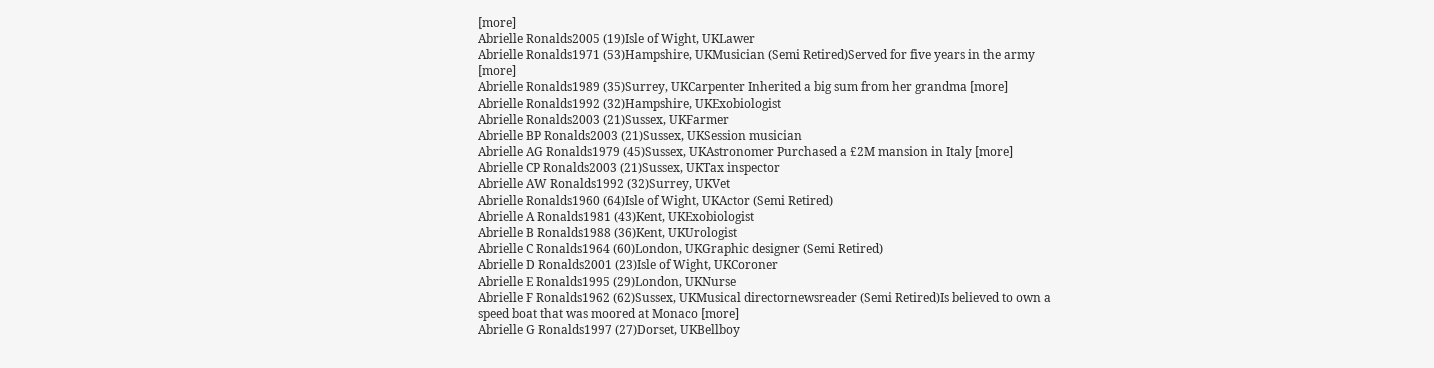[more]
Abrielle Ronalds2005 (19)Isle of Wight, UKLawer
Abrielle Ronalds1971 (53)Hampshire, UKMusician (Semi Retired)Served for five years in the army [more]
Abrielle Ronalds1989 (35)Surrey, UKCarpenter Inherited a big sum from her grandma [more]
Abrielle Ronalds1992 (32)Hampshire, UKExobiologist
Abrielle Ronalds2003 (21)Sussex, UKFarmer
Abrielle BP Ronalds2003 (21)Sussex, UKSession musician
Abrielle AG Ronalds1979 (45)Sussex, UKAstronomer Purchased a £2M mansion in Italy [more]
Abrielle CP Ronalds2003 (21)Sussex, UKTax inspector
Abrielle AW Ronalds1992 (32)Surrey, UKVet
Abrielle Ronalds1960 (64)Isle of Wight, UKActor (Semi Retired)
Abrielle A Ronalds1981 (43)Kent, UKExobiologist
Abrielle B Ronalds1988 (36)Kent, UKUrologist
Abrielle C Ronalds1964 (60)London, UKGraphic designer (Semi Retired)
Abrielle D Ronalds2001 (23)Isle of Wight, UKCoroner
Abrielle E Ronalds1995 (29)London, UKNurse
Abrielle F Ronalds1962 (62)Sussex, UKMusical directornewsreader (Semi Retired)Is believed to own a speed boat that was moored at Monaco [more]
Abrielle G Ronalds1997 (27)Dorset, UKBellboy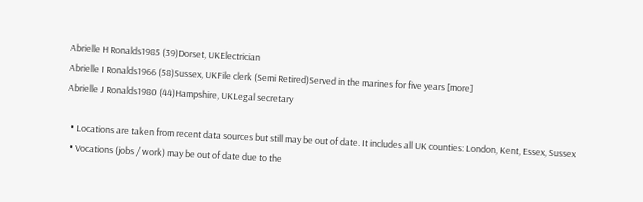Abrielle H Ronalds1985 (39)Dorset, UKElectrician
Abrielle I Ronalds1966 (58)Sussex, UKFile clerk (Semi Retired)Served in the marines for five years [more]
Abrielle J Ronalds1980 (44)Hampshire, UKLegal secretary

  • Locations are taken from recent data sources but still may be out of date. It includes all UK counties: London, Kent, Essex, Sussex
  • Vocations (jobs / work) may be out of date due to the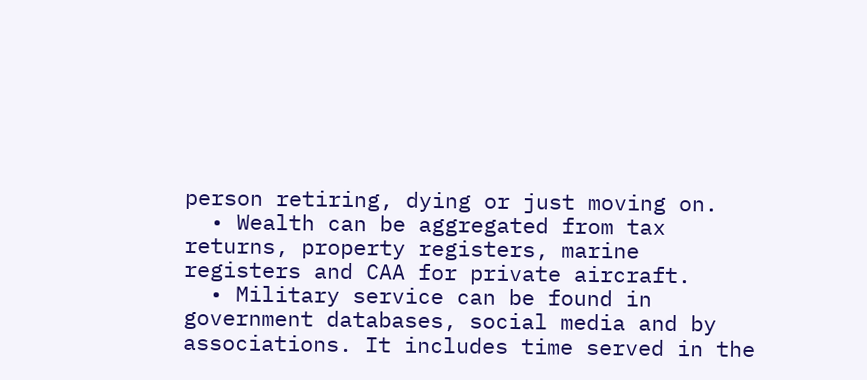person retiring, dying or just moving on.
  • Wealth can be aggregated from tax returns, property registers, marine registers and CAA for private aircraft.
  • Military service can be found in government databases, social media and by associations. It includes time served in the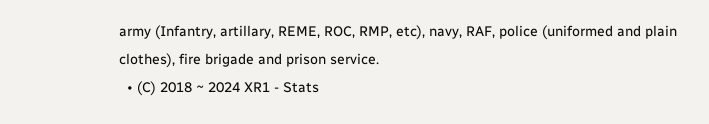army (Infantry, artillary, REME, ROC, RMP, etc), navy, RAF, police (uniformed and plain clothes), fire brigade and prison service.
  • (C) 2018 ~ 2024 XR1 - Stats